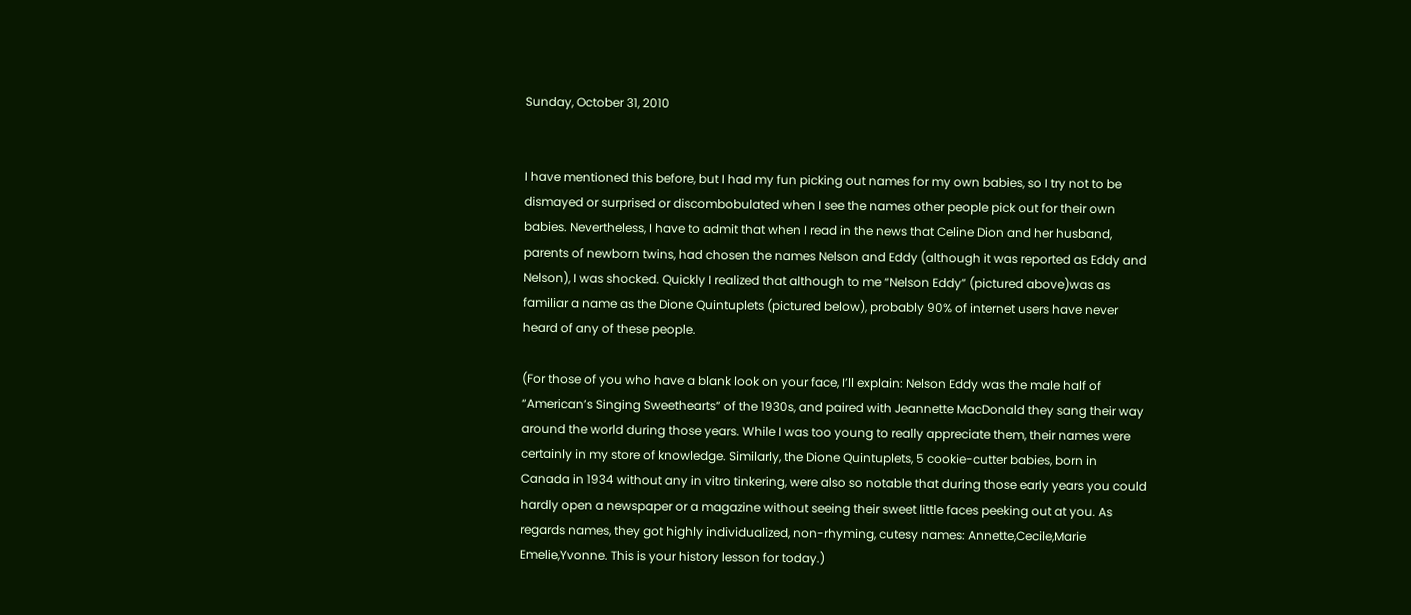Sunday, October 31, 2010


I have mentioned this before, but I had my fun picking out names for my own babies, so I try not to be dismayed or surprised or discombobulated when I see the names other people pick out for their own babies. Nevertheless, I have to admit that when I read in the news that Celine Dion and her husband, parents of newborn twins, had chosen the names Nelson and Eddy (although it was reported as Eddy and Nelson), I was shocked. Quickly I realized that although to me “Nelson Eddy” (pictured above)was as familiar a name as the Dione Quintuplets (pictured below), probably 90% of internet users have never heard of any of these people.

(For those of you who have a blank look on your face, I’ll explain: Nelson Eddy was the male half of “American’s Singing Sweethearts” of the 1930s, and paired with Jeannette MacDonald they sang their way around the world during those years. While I was too young to really appreciate them, their names were certainly in my store of knowledge. Similarly, the Dione Quintuplets, 5 cookie-cutter babies, born in Canada in 1934 without any in vitro tinkering, were also so notable that during those early years you could hardly open a newspaper or a magazine without seeing their sweet little faces peeking out at you. As regards names, they got highly individualized, non-rhyming, cutesy names: Annette,Cecile,Marie Emelie,Yvonne. This is your history lesson for today.)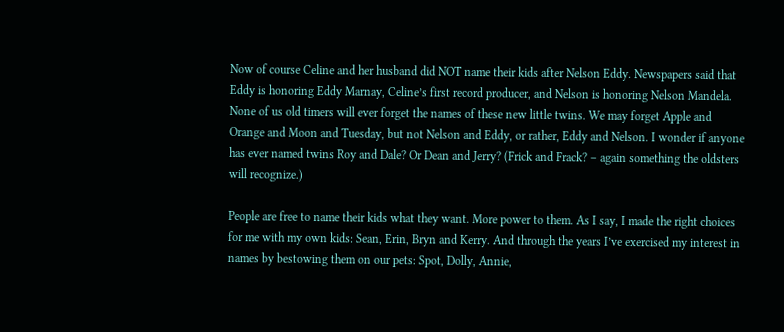Now of course Celine and her husband did NOT name their kids after Nelson Eddy. Newspapers said that Eddy is honoring Eddy Marnay, Celine’s first record producer, and Nelson is honoring Nelson Mandela. None of us old timers will ever forget the names of these new little twins. We may forget Apple and Orange and Moon and Tuesday, but not Nelson and Eddy, or rather, Eddy and Nelson. I wonder if anyone has ever named twins Roy and Dale? Or Dean and Jerry? (Frick and Frack? – again something the oldsters will recognize.)

People are free to name their kids what they want. More power to them. As I say, I made the right choices for me with my own kids: Sean, Erin, Bryn and Kerry. And through the years I’ve exercised my interest in names by bestowing them on our pets: Spot, Dolly, Annie,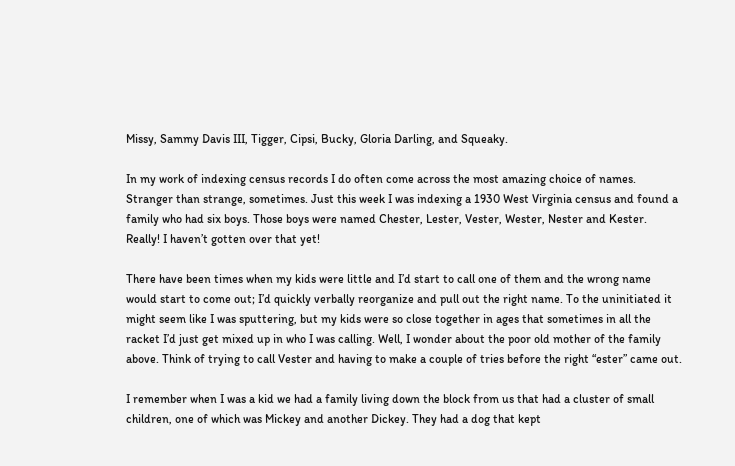Missy, Sammy Davis III, Tigger, Cipsi, Bucky, Gloria Darling, and Squeaky.

In my work of indexing census records I do often come across the most amazing choice of names. Stranger than strange, sometimes. Just this week I was indexing a 1930 West Virginia census and found a family who had six boys. Those boys were named Chester, Lester, Vester, Wester, Nester and Kester. Really! I haven’t gotten over that yet!

There have been times when my kids were little and I’d start to call one of them and the wrong name would start to come out; I’d quickly verbally reorganize and pull out the right name. To the uninitiated it might seem like I was sputtering, but my kids were so close together in ages that sometimes in all the racket I’d just get mixed up in who I was calling. Well, I wonder about the poor old mother of the family above. Think of trying to call Vester and having to make a couple of tries before the right “ester” came out.

I remember when I was a kid we had a family living down the block from us that had a cluster of small children, one of which was Mickey and another Dickey. They had a dog that kept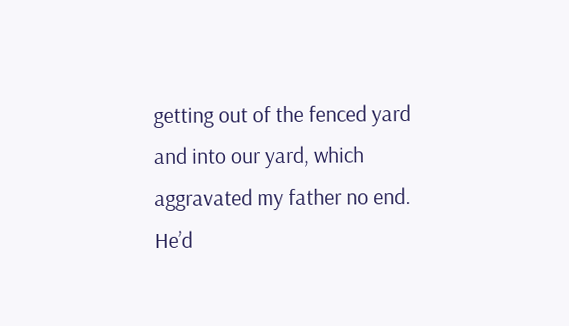getting out of the fenced yard and into our yard, which aggravated my father no end. He’d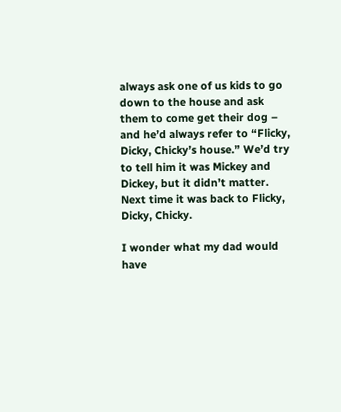always ask one of us kids to go down to the house and ask them to come get their dog – and he’d always refer to “Flicky, Dicky, Chicky’s house.” We’d try to tell him it was Mickey and Dickey, but it didn’t matter. Next time it was back to Flicky, Dicky, Chicky.

I wonder what my dad would have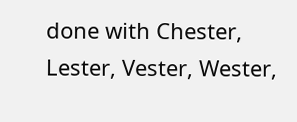done with Chester, Lester, Vester, Wester,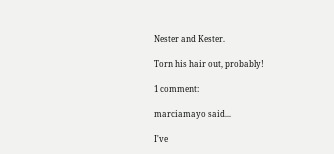Nester and Kester.

Torn his hair out, probably!

1 comment:

marciamayo said...

I've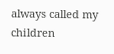always called my children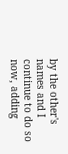by the other's names and I continue to do so now, adding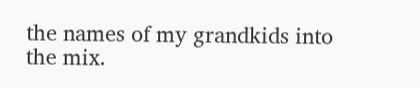the names of my grandkids into the mix.